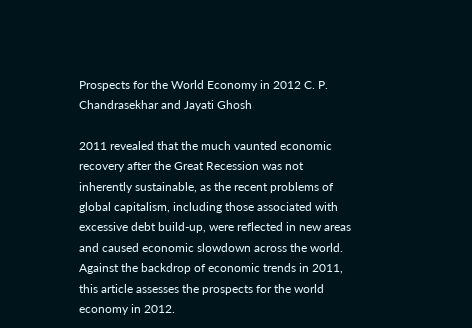Prospects for the World Economy in 2012 C. P. Chandrasekhar and Jayati Ghosh

2011 revealed that the much vaunted economic recovery after the Great Recession was not inherently sustainable, as the recent problems of global capitalism, including those associated with excessive debt build-up, were reflected in new areas and caused economic slowdown across the world. Against the backdrop of economic trends in 2011, this article assesses the prospects for the world economy in 2012.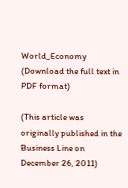World_Economy (Download the full text in PDF format)

(This article was originally published in the Business Line on December 26, 2011)